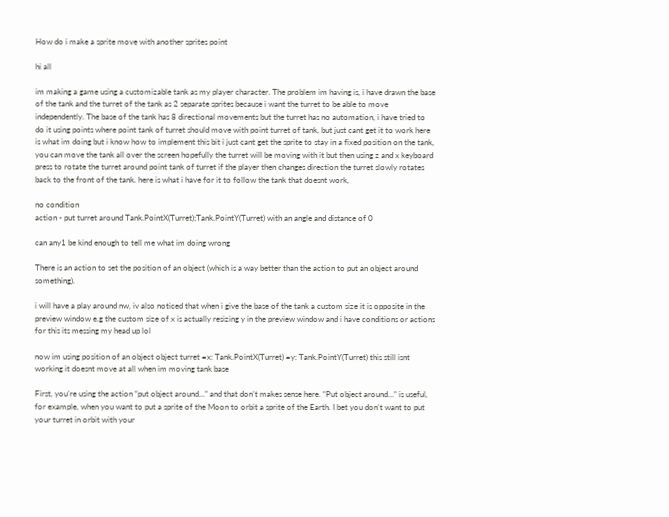How do i make a sprite move with another sprites point

hi all

im making a game using a customizable tank as my player character. The problem im having is, i have drawn the base of the tank and the turret of the tank as 2 separate sprites because i want the turret to be able to move independently. The base of the tank has 8 directional movements but the turret has no automation, i have tried to do it using points where point tank of turret should move with point turret of tank, but just cant get it to work here is what im doing but i know how to implement this bit i just cant get the sprite to stay in a fixed position on the tank, you can move the tank all over the screen hopefully the turret will be moving with it but then using z and x keyboard press to rotate the turret around point tank of turret if the player then changes direction the turret slowly rotates back to the front of the tank. here is what i have for it to follow the tank that doesnt work,

no condition
action - put turret around Tank.PointX(Turret);Tank.PointY(Turret) with an angle and distance of 0

can any1 be kind enough to tell me what im doing wrong

There is an action to set the position of an object (which is a way better than the action to put an object around something).

i will have a play around nw, iv also noticed that when i give the base of the tank a custom size it is opposite in the preview window e.g the custom size of x is actually resizing y in the preview window and i have conditions or actions for this its messing my head up lol

now im using position of an object object turret =x: Tank.PointX(Turret) =y: Tank.PointY(Turret) this still isnt working it doesnt move at all when im moving tank base

First, you’re using the action “put object around…” and that don’t makes sense here. “Put object around…” is useful, for example, when you want to put a sprite of the Moon to orbit a sprite of the Earth. I bet you don’t want to put your turret in orbit with your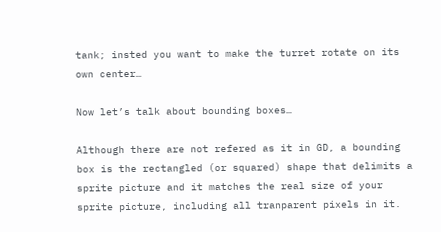tank; insted you want to make the turret rotate on its own center…

Now let’s talk about bounding boxes…

Although there are not refered as it in GD, a bounding box is the rectangled (or squared) shape that delimits a sprite picture and it matches the real size of your sprite picture, including all tranparent pixels in it.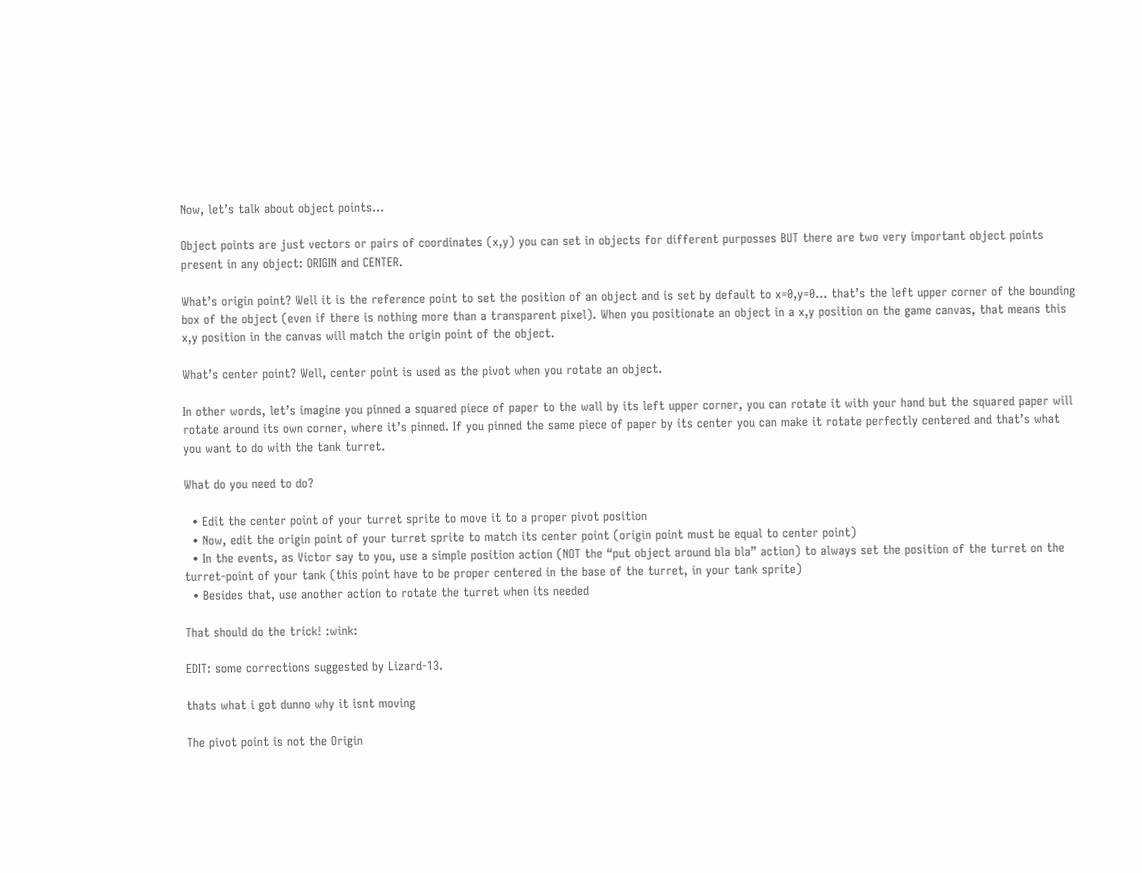Now, let’s talk about object points…

Object points are just vectors or pairs of coordinates (x,y) you can set in objects for different purposses BUT there are two very important object points present in any object: ORIGIN and CENTER.

What’s origin point? Well it is the reference point to set the position of an object and is set by default to x=0,y=0… that’s the left upper corner of the bounding box of the object (even if there is nothing more than a transparent pixel). When you positionate an object in a x,y position on the game canvas, that means this x,y position in the canvas will match the origin point of the object.

What’s center point? Well, center point is used as the pivot when you rotate an object.

In other words, let’s imagine you pinned a squared piece of paper to the wall by its left upper corner, you can rotate it with your hand but the squared paper will rotate around its own corner, where it’s pinned. If you pinned the same piece of paper by its center you can make it rotate perfectly centered and that’s what you want to do with the tank turret.

What do you need to do?

  • Edit the center point of your turret sprite to move it to a proper pivot position
  • Now, edit the origin point of your turret sprite to match its center point (origin point must be equal to center point)
  • In the events, as Victor say to you, use a simple position action (NOT the “put object around bla bla” action) to always set the position of the turret on the turret-point of your tank (this point have to be proper centered in the base of the turret, in your tank sprite)
  • Besides that, use another action to rotate the turret when its needed

That should do the trick! :wink:

EDIT: some corrections suggested by Lizard-13.

thats what i got dunno why it isnt moving

The pivot point is not the Origin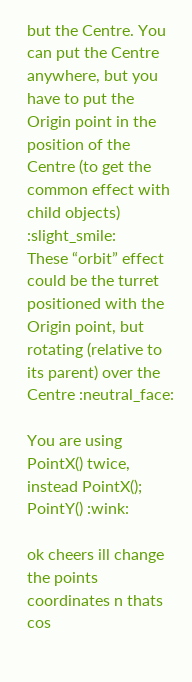but the Centre. You can put the Centre anywhere, but you have to put the Origin point in the position of the Centre (to get the common effect with child objects) :slight_smile:
These “orbit” effect could be the turret positioned with the Origin point, but rotating (relative to its parent) over the Centre :neutral_face:

You are using PointX() twice, instead PointX(); PointY() :wink:

ok cheers ill change the points coordinates n thats cos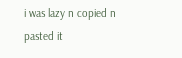i was lazy n copied n pasted it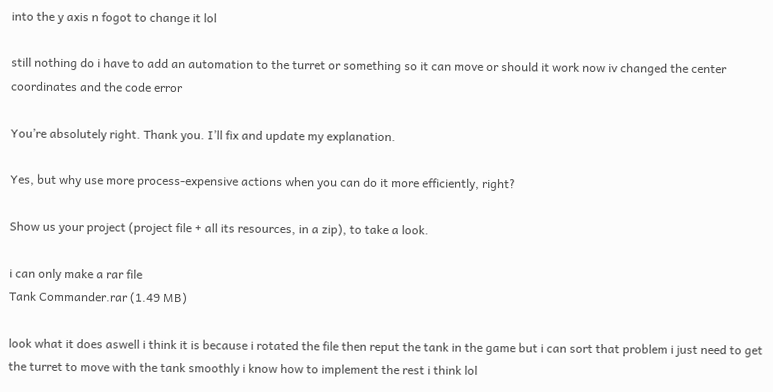into the y axis n fogot to change it lol

still nothing do i have to add an automation to the turret or something so it can move or should it work now iv changed the center coordinates and the code error

You’re absolutely right. Thank you. I’ll fix and update my explanation.

Yes, but why use more process-expensive actions when you can do it more efficiently, right?

Show us your project (project file + all its resources, in a zip), to take a look.

i can only make a rar file
Tank Commander.rar (1.49 MB)

look what it does aswell i think it is because i rotated the file then reput the tank in the game but i can sort that problem i just need to get the turret to move with the tank smoothly i know how to implement the rest i think lol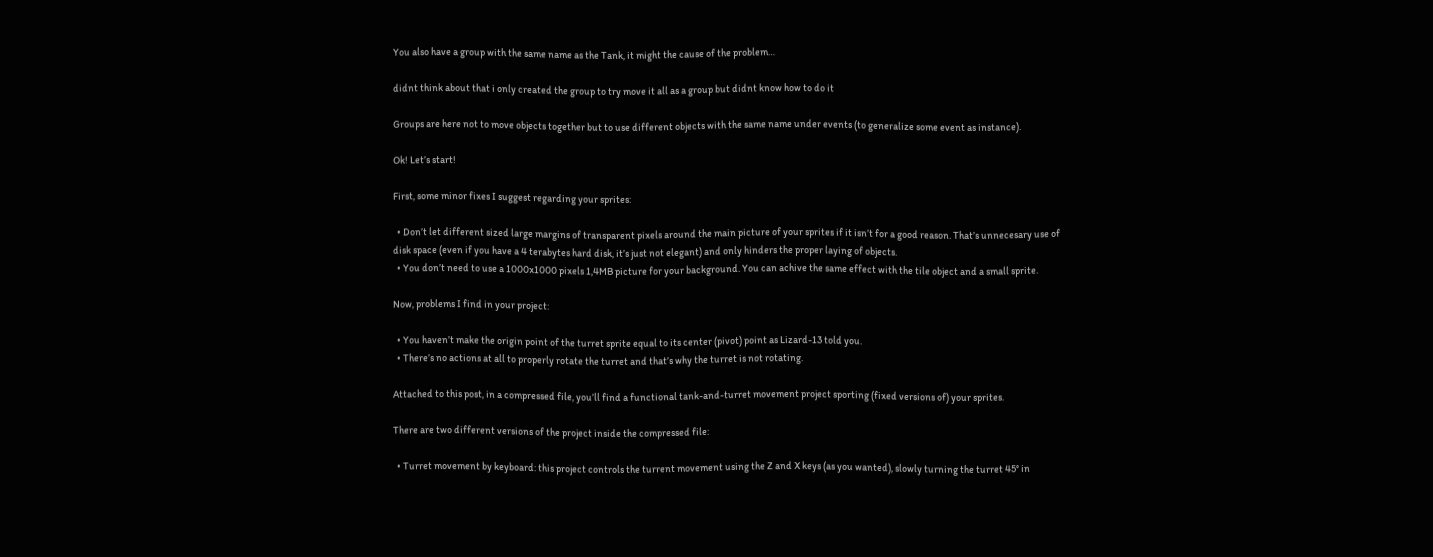You also have a group with the same name as the Tank, it might the cause of the problem…

didnt think about that i only created the group to try move it all as a group but didnt know how to do it

Groups are here not to move objects together but to use different objects with the same name under events (to generalize some event as instance).

Ok! Let’s start!

First, some minor fixes I suggest regarding your sprites:

  • Don’t let different sized large margins of transparent pixels around the main picture of your sprites if it isn’t for a good reason. That’s unnecesary use of disk space (even if you have a 4 terabytes hard disk, it’s just not elegant) and only hinders the proper laying of objects.
  • You don’t need to use a 1000x1000 pixels 1,4MB picture for your background. You can achive the same effect with the tile object and a small sprite.

Now, problems I find in your project:

  • You haven’t make the origin point of the turret sprite equal to its center (pivot) point as Lizard-13 told you.
  • There’s no actions at all to properly rotate the turret and that’s why the turret is not rotating.

Attached to this post, in a compressed file, you’ll find a functional tank-and-turret movement project sporting (fixed versions of) your sprites.

There are two different versions of the project inside the compressed file:

  • Turret movement by keyboard: this project controls the turrent movement using the Z and X keys (as you wanted), slowly turning the turret 45° in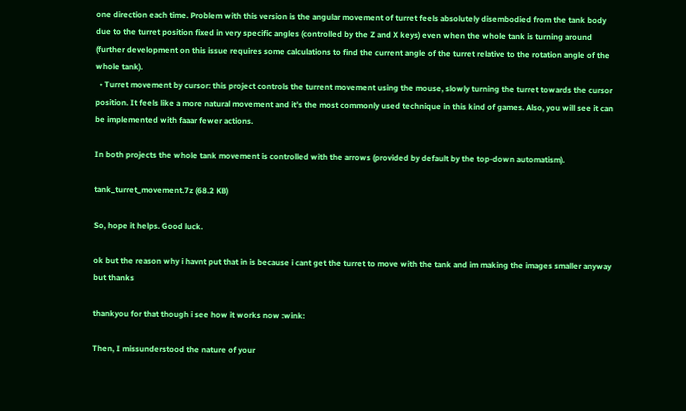one direction each time. Problem with this version is the angular movement of turret feels absolutely disembodied from the tank body due to the turret position fixed in very specific angles (controlled by the Z and X keys) even when the whole tank is turning around (further development on this issue requires some calculations to find the current angle of the turret relative to the rotation angle of the whole tank).
  • Turret movement by cursor: this project controls the turrent movement using the mouse, slowly turning the turret towards the cursor position. It feels like a more natural movement and it’s the most commonly used technique in this kind of games. Also, you will see it can be implemented with faaar fewer actions.

In both projects the whole tank movement is controlled with the arrows (provided by default by the top-down automatism).

tank_turret_movement.7z (68.2 KB)

So, hope it helps. Good luck.

ok but the reason why i havnt put that in is because i cant get the turret to move with the tank and im making the images smaller anyway but thanks

thankyou for that though i see how it works now :wink:

Then, I missunderstood the nature of your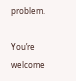problem.

You’re welcome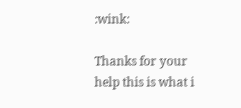:wink:

Thanks for your help this is what i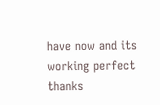have now and its working perfect thanks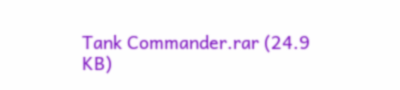Tank Commander.rar (24.9 KB)